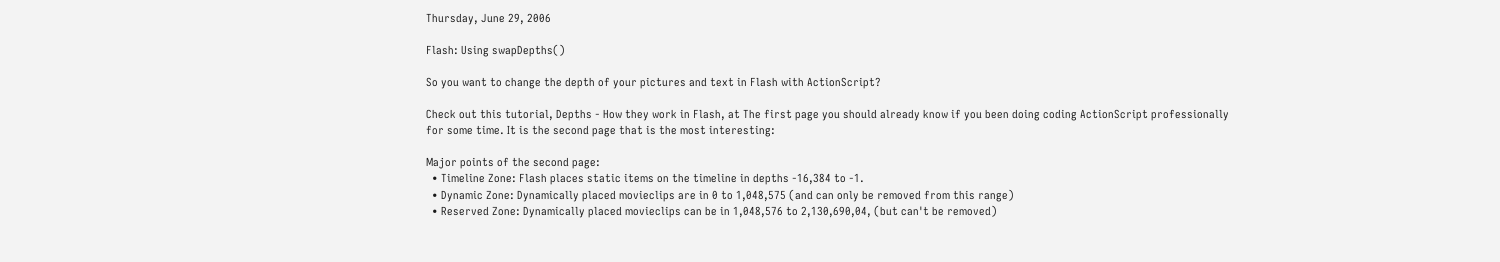Thursday, June 29, 2006

Flash: Using swapDepths()

So you want to change the depth of your pictures and text in Flash with ActionScript?

Check out this tutorial, Depths - How they work in Flash, at The first page you should already know if you been doing coding ActionScript professionally for some time. It is the second page that is the most interesting:

Major points of the second page:
  • Timeline Zone: Flash places static items on the timeline in depths -16,384 to -1.
  • Dynamic Zone: Dynamically placed movieclips are in 0 to 1,048,575 (and can only be removed from this range)
  • Reserved Zone: Dynamically placed movieclips can be in 1,048,576 to 2,130,690,04, (but can't be removed)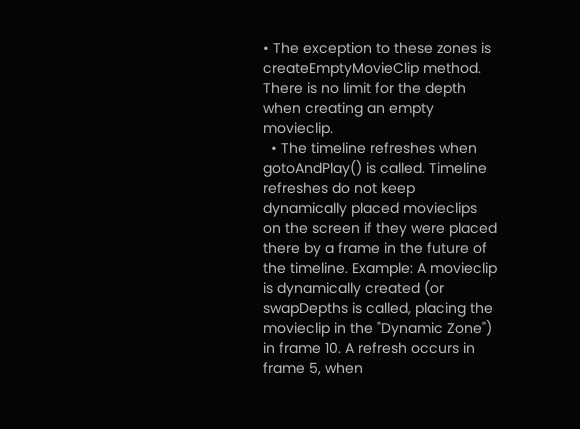• The exception to these zones is createEmptyMovieClip method. There is no limit for the depth when creating an empty movieclip.
  • The timeline refreshes when gotoAndPlay() is called. Timeline refreshes do not keep dynamically placed movieclips on the screen if they were placed there by a frame in the future of the timeline. Example: A movieclip is dynamically created (or swapDepths is called, placing the movieclip in the "Dynamic Zone") in frame 10. A refresh occurs in frame 5, when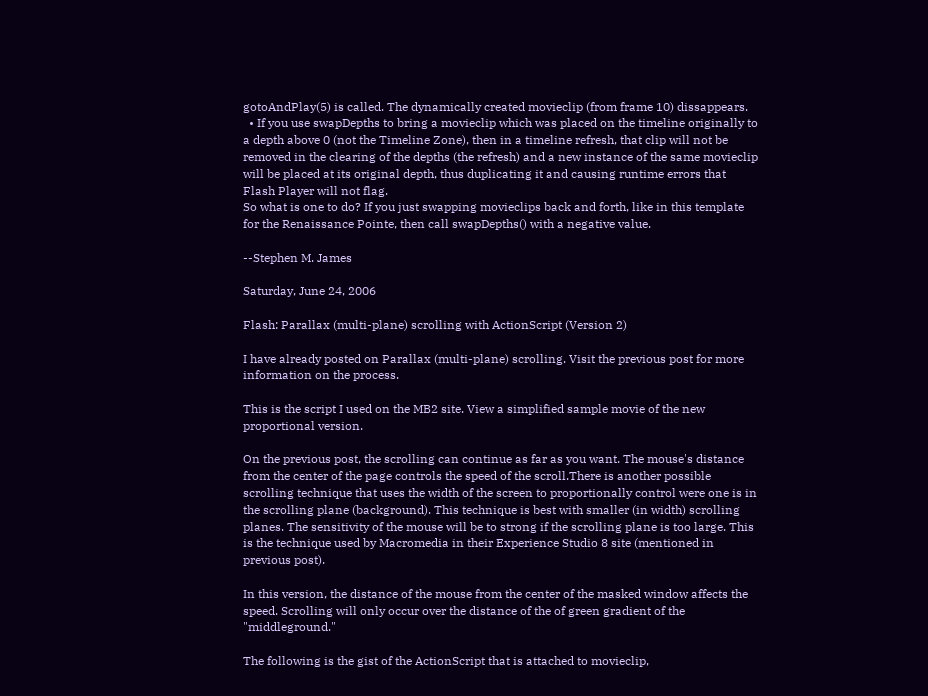gotoAndPlay(5) is called. The dynamically created movieclip (from frame 10) dissappears.
  • If you use swapDepths to bring a movieclip which was placed on the timeline originally to a depth above 0 (not the Timeline Zone), then in a timeline refresh, that clip will not be removed in the clearing of the depths (the refresh) and a new instance of the same movieclip will be placed at its original depth, thus duplicating it and causing runtime errors that Flash Player will not flag.
So what is one to do? If you just swapping movieclips back and forth, like in this template for the Renaissance Pointe, then call swapDepths() with a negative value.

--Stephen M. James

Saturday, June 24, 2006

Flash: Parallax (multi-plane) scrolling with ActionScript (Version 2)

I have already posted on Parallax (multi-plane) scrolling. Visit the previous post for more information on the process.

This is the script I used on the MB2 site. View a simplified sample movie of the new proportional version.

On the previous post, the scrolling can continue as far as you want. The mouse's distance from the center of the page controls the speed of the scroll.There is another possible scrolling technique that uses the width of the screen to proportionally control were one is in the scrolling plane (background). This technique is best with smaller (in width) scrolling planes. The sensitivity of the mouse will be to strong if the scrolling plane is too large. This is the technique used by Macromedia in their Experience Studio 8 site (mentioned in previous post).

In this version, the distance of the mouse from the center of the masked window affects the speed. Scrolling will only occur over the distance of the of green gradient of the "middleground."

The following is the gist of the ActionScript that is attached to movieclip,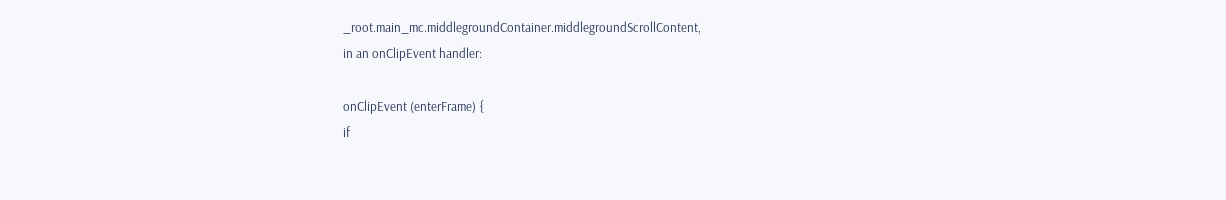_root.main_mc.middlegroundContainer.middlegroundScrollContent,
in an onClipEvent handler:

onClipEvent (enterFrame) {
if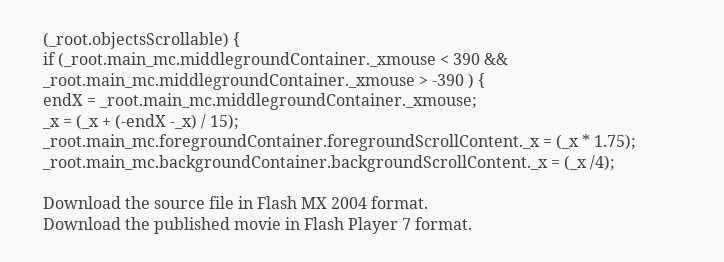(_root.objectsScrollable) {
if (_root.main_mc.middlegroundContainer._xmouse < 390 &&
_root.main_mc.middlegroundContainer._xmouse > -390 ) {
endX = _root.main_mc.middlegroundContainer._xmouse;
_x = (_x + (-endX -_x) / 15);
_root.main_mc.foregroundContainer.foregroundScrollContent._x = (_x * 1.75);
_root.main_mc.backgroundContainer.backgroundScrollContent._x = (_x /4);

Download the source file in Flash MX 2004 format.
Download the published movie in Flash Player 7 format.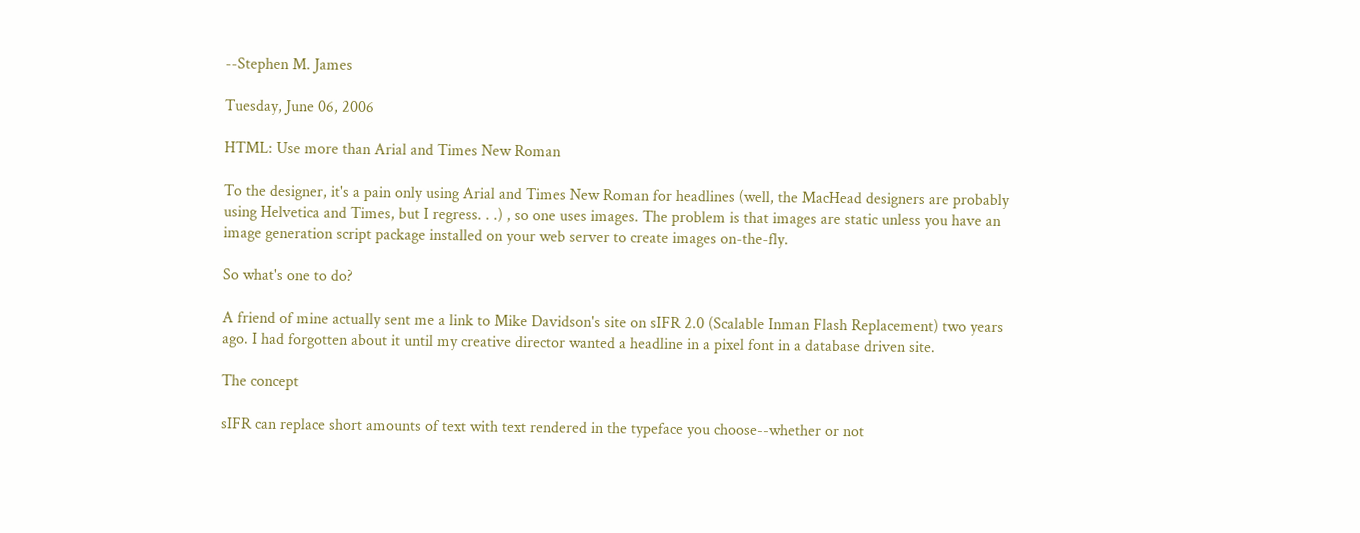--Stephen M. James

Tuesday, June 06, 2006

HTML: Use more than Arial and Times New Roman

To the designer, it's a pain only using Arial and Times New Roman for headlines (well, the MacHead designers are probably using Helvetica and Times, but I regress. . .) , so one uses images. The problem is that images are static unless you have an image generation script package installed on your web server to create images on-the-fly.

So what's one to do?

A friend of mine actually sent me a link to Mike Davidson's site on sIFR 2.0 (Scalable Inman Flash Replacement) two years ago. I had forgotten about it until my creative director wanted a headline in a pixel font in a database driven site.

The concept

sIFR can replace short amounts of text with text rendered in the typeface you choose--whether or not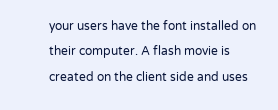your users have the font installed on their computer. A flash movie is created on the client side and uses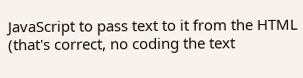JavaScript to pass text to it from the HTML (that's correct, no coding the text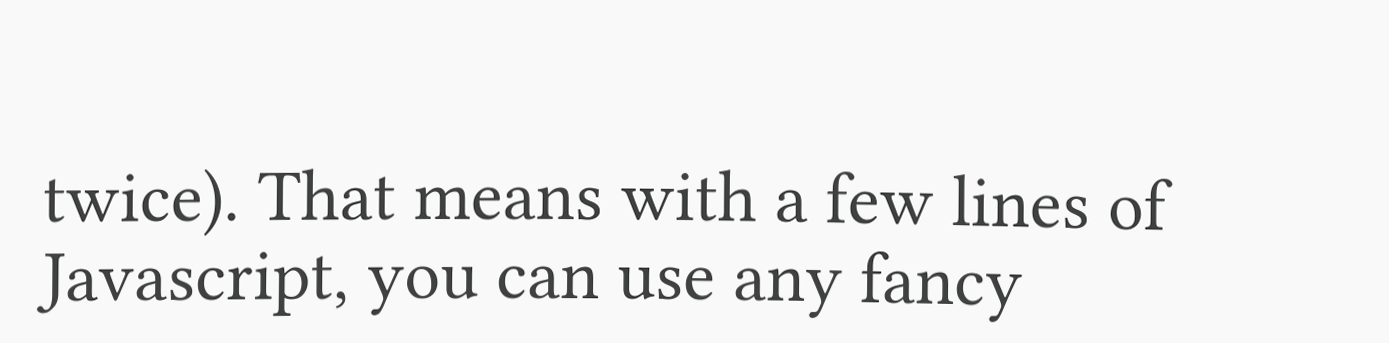twice). That means with a few lines of Javascript, you can use any fancy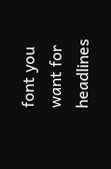font you want for headlines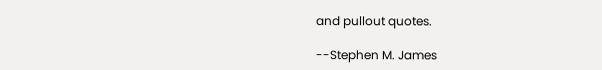and pullout quotes.

--Stephen M. James